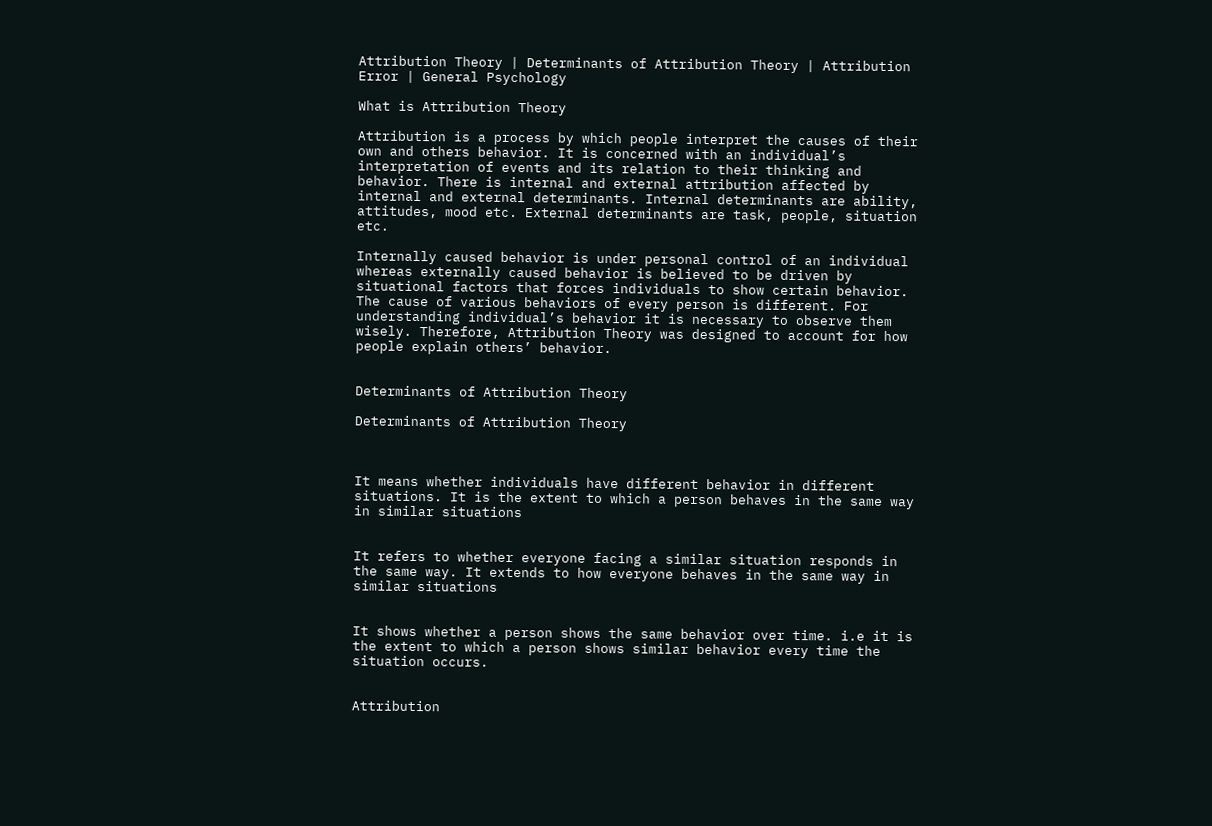Attribution Theory | Determinants of Attribution Theory | Attribution Error | General Psychology

What is Attribution Theory

Attribution is a process by which people interpret the causes of their own and others behavior. It is concerned with an individual’s interpretation of events and its relation to their thinking and behavior. There is internal and external attribution affected by internal and external determinants. Internal determinants are ability, attitudes, mood etc. External determinants are task, people, situation etc.

Internally caused behavior is under personal control of an individual whereas externally caused behavior is believed to be driven by situational factors that forces individuals to show certain behavior. The cause of various behaviors of every person is different. For understanding individual’s behavior it is necessary to observe them wisely. Therefore, Attribution Theory was designed to account for how people explain others’ behavior.


Determinants of Attribution Theory

Determinants of Attribution Theory



It means whether individuals have different behavior in different situations. It is the extent to which a person behaves in the same way in similar situations


It refers to whether everyone facing a similar situation responds in the same way. It extends to how everyone behaves in the same way in similar situations


It shows whether a person shows the same behavior over time. i.e it is the extent to which a person shows similar behavior every time the situation occurs.


Attribution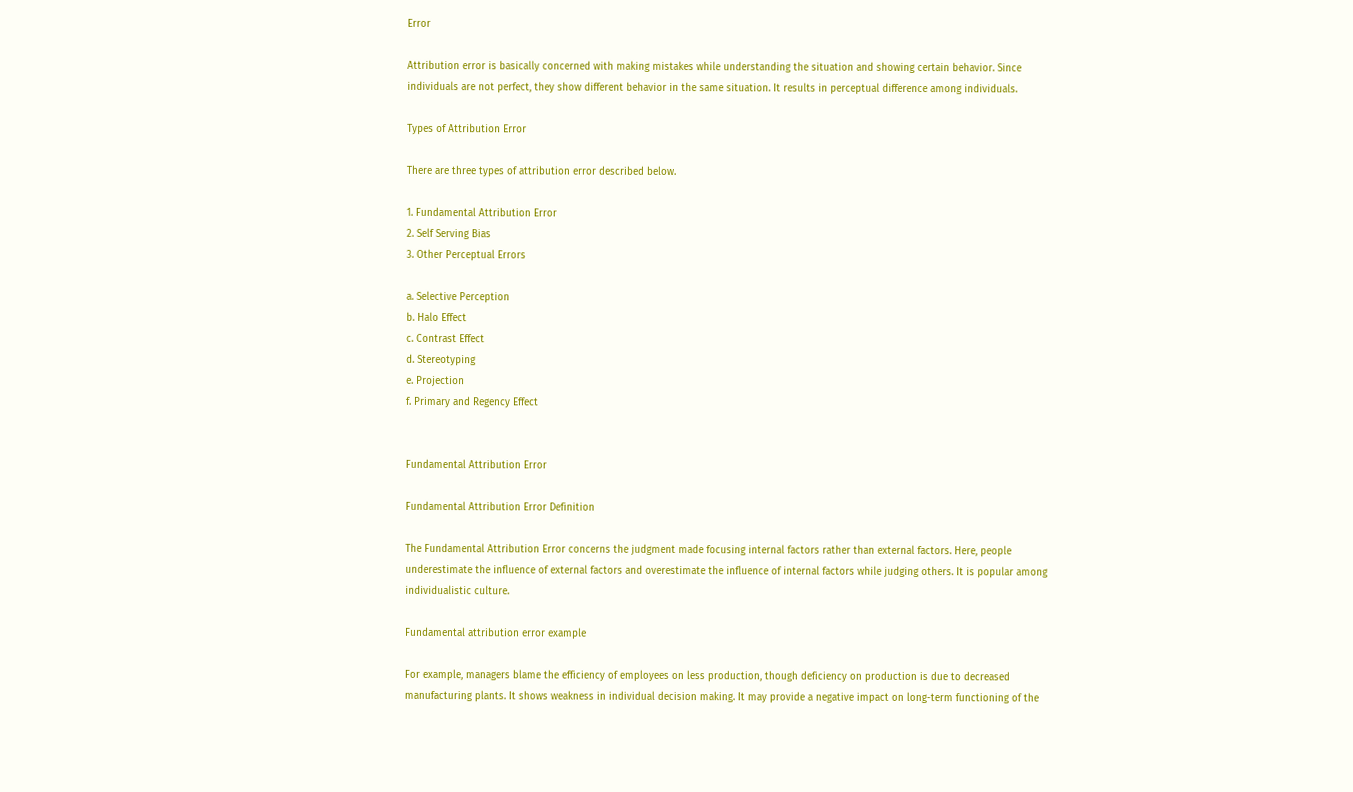Error

Attribution error is basically concerned with making mistakes while understanding the situation and showing certain behavior. Since individuals are not perfect, they show different behavior in the same situation. It results in perceptual difference among individuals.

Types of Attribution Error

There are three types of attribution error described below.

1. Fundamental Attribution Error
2. Self Serving Bias
3. Other Perceptual Errors

a. Selective Perception
b. Halo Effect
c. Contrast Effect
d. Stereotyping
e. Projection
f. Primary and Regency Effect


Fundamental Attribution Error

Fundamental Attribution Error Definition

The Fundamental Attribution Error concerns the judgment made focusing internal factors rather than external factors. Here, people underestimate the influence of external factors and overestimate the influence of internal factors while judging others. It is popular among individualistic culture.

Fundamental attribution error example

For example, managers blame the efficiency of employees on less production, though deficiency on production is due to decreased manufacturing plants. It shows weakness in individual decision making. It may provide a negative impact on long-term functioning of the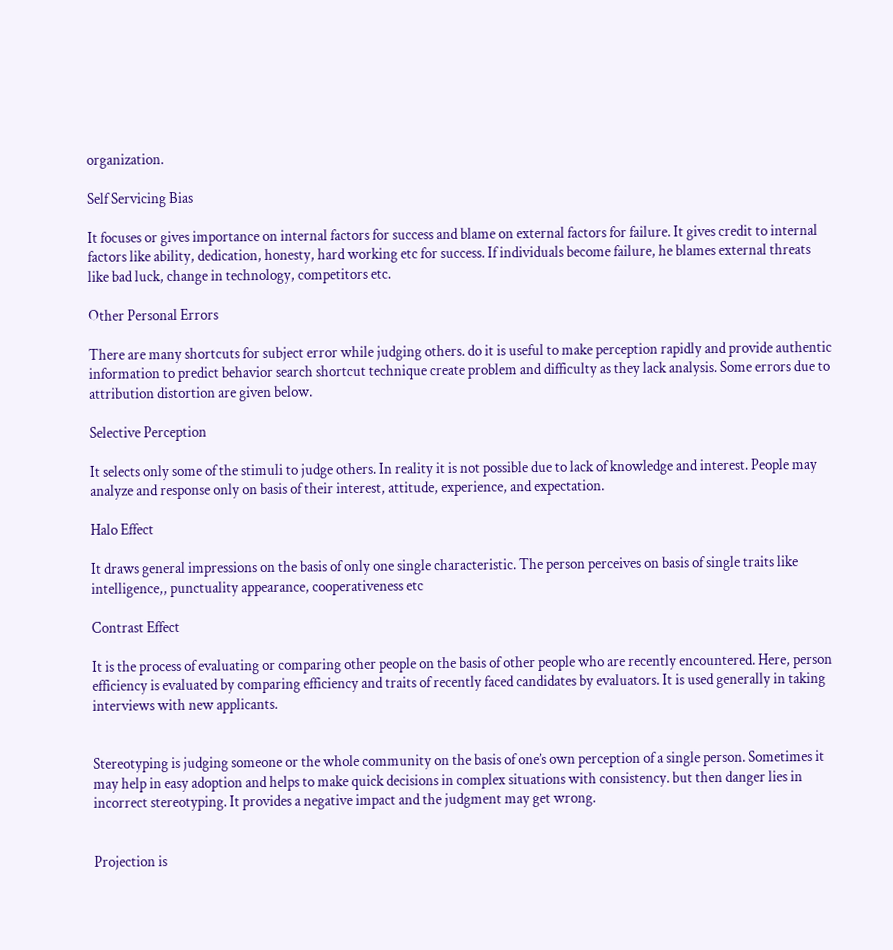organization.

Self Servicing Bias

It focuses or gives importance on internal factors for success and blame on external factors for failure. It gives credit to internal factors like ability, dedication, honesty, hard working etc for success. If individuals become failure, he blames external threats like bad luck, change in technology, competitors etc.

Other Personal Errors

There are many shortcuts for subject error while judging others. do it is useful to make perception rapidly and provide authentic information to predict behavior search shortcut technique create problem and difficulty as they lack analysis. Some errors due to attribution distortion are given below.

Selective Perception

It selects only some of the stimuli to judge others. In reality it is not possible due to lack of knowledge and interest. People may analyze and response only on basis of their interest, attitude, experience, and expectation.

Halo Effect

It draws general impressions on the basis of only one single characteristic. The person perceives on basis of single traits like intelligence,, punctuality appearance, cooperativeness etc

Contrast Effect

It is the process of evaluating or comparing other people on the basis of other people who are recently encountered. Here, person efficiency is evaluated by comparing efficiency and traits of recently faced candidates by evaluators. It is used generally in taking interviews with new applicants.


Stereotyping is judging someone or the whole community on the basis of one’s own perception of a single person. Sometimes it may help in easy adoption and helps to make quick decisions in complex situations with consistency. but then danger lies in incorrect stereotyping. It provides a negative impact and the judgment may get wrong.


Projection is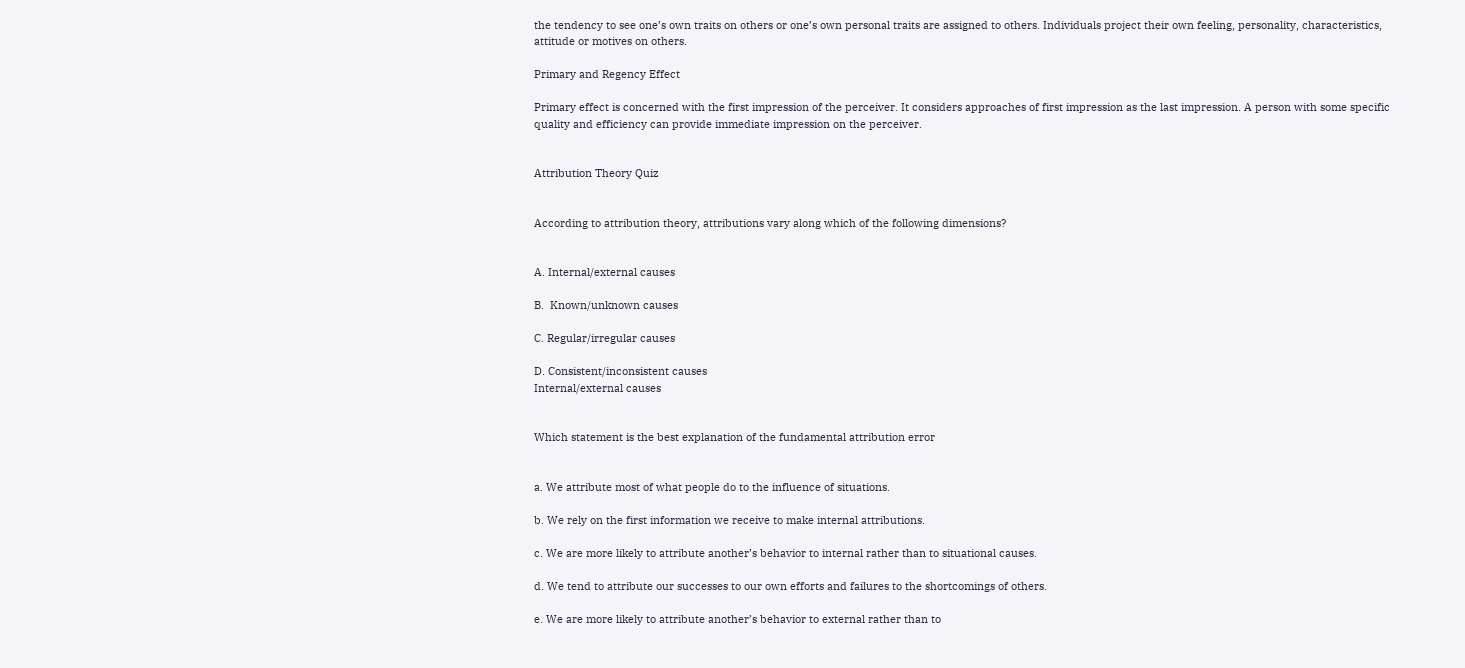the tendency to see one’s own traits on others or one’s own personal traits are assigned to others. Individuals project their own feeling, personality, characteristics, attitude or motives on others.

Primary and Regency Effect

Primary effect is concerned with the first impression of the perceiver. It considers approaches of first impression as the last impression. A person with some specific quality and efficiency can provide immediate impression on the perceiver.


Attribution Theory Quiz


According to attribution theory, attributions vary along which of the following dimensions?


A. Internal/external causes

B.  Known/unknown causes

C. Regular/irregular causes

D. Consistent/inconsistent causes
Internal/external causes


Which statement is the best explanation of the fundamental attribution error


a. We attribute most of what people do to the influence of situations.

b. We rely on the first information we receive to make internal attributions.

c. We are more likely to attribute another’s behavior to internal rather than to situational causes.

d. We tend to attribute our successes to our own efforts and failures to the shortcomings of others.

e. We are more likely to attribute another’s behavior to external rather than to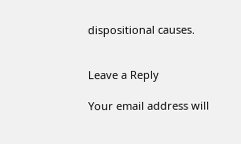dispositional causes.


Leave a Reply

Your email address will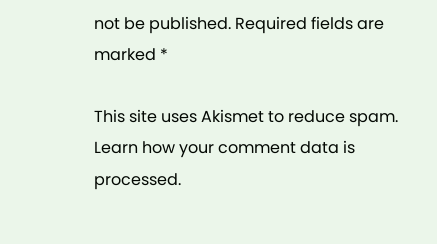not be published. Required fields are marked *

This site uses Akismet to reduce spam. Learn how your comment data is processed.